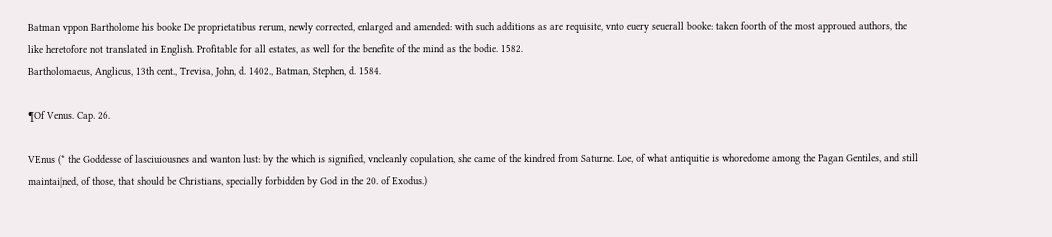Batman vppon Bartholome his booke De proprietatibus rerum, newly corrected, enlarged and amended: with such additions as are requisite, vnto euery seuerall booke: taken foorth of the most approued authors, the like heretofore not translated in English. Profitable for all estates, as well for the benefite of the mind as the bodie. 1582.
Bartholomaeus, Anglicus, 13th cent., Trevisa, John, d. 1402., Batman, Stephen, d. 1584.

¶Of Venus. Cap. 26.

VEnus (* the Goddesse of lasciuiousnes and wanton lust: by the which is signified, vncleanly copulation, she came of the kindred from Saturne. Loe, of what antiquitie is whoredome among the Pagan Gentiles, and still maintai∣ned, of those, that should be Christians, specially forbidden by God in the 20. of Exodus.)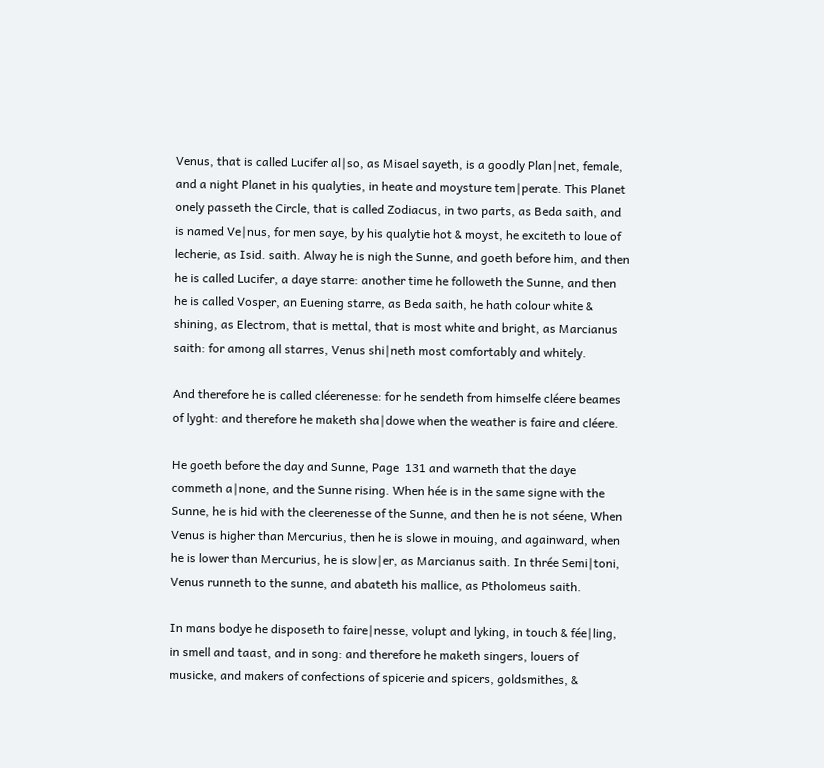Venus, that is called Lucifer al∣so, as Misael sayeth, is a goodly Plan∣net, female, and a night Planet in his qualyties, in heate and moysture tem∣perate. This Planet onely passeth the Circle, that is called Zodiacus, in two parts, as Beda saith, and is named Ve∣nus, for men saye, by his qualytie hot & moyst, he exciteth to loue of lecherie, as Isid. saith. Alway he is nigh the Sunne, and goeth before him, and then he is called Lucifer, a daye starre: another time he followeth the Sunne, and then he is called Vosper, an Euening starre, as Beda saith, he hath colour white & shining, as Electrom, that is mettal, that is most white and bright, as Marcianus saith: for among all starres, Venus shi∣neth most comfortably and whitely.

And therefore he is called cléerenesse: for he sendeth from himselfe cléere beames of lyght: and therefore he maketh sha∣dowe when the weather is faire and cléere.

He goeth before the day and Sunne, Page  131 and warneth that the daye commeth a∣none, and the Sunne rising. When hée is in the same signe with the Sunne, he is hid with the cleerenesse of the Sunne, and then he is not séene, When Venus is higher than Mercurius, then he is slowe in mouing, and againward, when he is lower than Mercurius, he is slow∣er, as Marcianus saith. In thrée Semi∣toni, Venus runneth to the sunne, and abateth his mallice, as Ptholomeus saith.

In mans bodye he disposeth to faire∣nesse, volupt and lyking, in touch & fée∣ling, in smell and taast, and in song: and therefore he maketh singers, louers of musicke, and makers of confections of spicerie and spicers, goldsmithes, &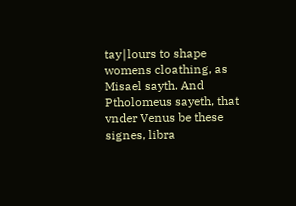tay∣lours to shape womens cloathing, as Misael sayth. And Ptholomeus sayeth, that vnder Venus be these signes, libra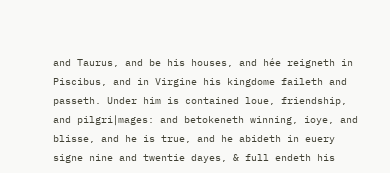and Taurus, and be his houses, and hée reigneth in Piscibus, and in Virgine his kingdome faileth and passeth. Under him is contained loue, friendship, and pilgri∣mages: and betokeneth winning, ioye, and blisse, and he is true, and he abideth in euery signe nine and twentie dayes, & full endeth his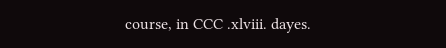course, in CCC .xlviii. dayes.